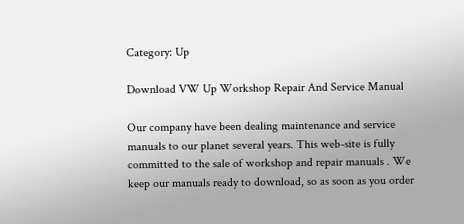Category: Up

Download VW Up Workshop Repair And Service Manual

Our company have been dealing maintenance and service manuals to our planet several years. This web-site is fully committed to the sale of workshop and repair manuals . We keep our manuals ready to download, so as soon as you order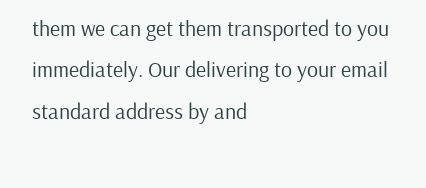them we can get them transported to you immediately. Our delivering to your email standard address by and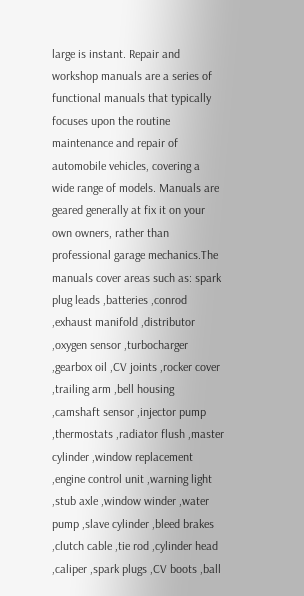large is instant. Repair and workshop manuals are a series of functional manuals that typically focuses upon the routine maintenance and repair of automobile vehicles, covering a wide range of models. Manuals are geared generally at fix it on your own owners, rather than professional garage mechanics.The manuals cover areas such as: spark plug leads ,batteries ,conrod ,exhaust manifold ,distributor ,oxygen sensor ,turbocharger ,gearbox oil ,CV joints ,rocker cover ,trailing arm ,bell housing ,camshaft sensor ,injector pump ,thermostats ,radiator flush ,master cylinder ,window replacement ,engine control unit ,warning light ,stub axle ,window winder ,water pump ,slave cylinder ,bleed brakes ,clutch cable ,tie rod ,cylinder head ,caliper ,spark plugs ,CV boots ,ball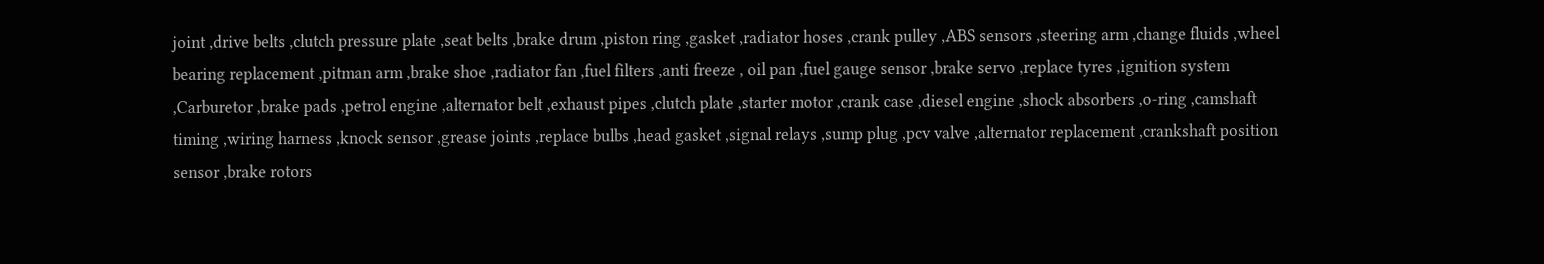joint ,drive belts ,clutch pressure plate ,seat belts ,brake drum ,piston ring ,gasket ,radiator hoses ,crank pulley ,ABS sensors ,steering arm ,change fluids ,wheel bearing replacement ,pitman arm ,brake shoe ,radiator fan ,fuel filters ,anti freeze , oil pan ,fuel gauge sensor ,brake servo ,replace tyres ,ignition system ,Carburetor ,brake pads ,petrol engine ,alternator belt ,exhaust pipes ,clutch plate ,starter motor ,crank case ,diesel engine ,shock absorbers ,o-ring ,camshaft timing ,wiring harness ,knock sensor ,grease joints ,replace bulbs ,head gasket ,signal relays ,sump plug ,pcv valve ,alternator replacement ,crankshaft position sensor ,brake rotors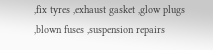,fix tyres ,exhaust gasket ,glow plugs ,blown fuses ,suspension repairs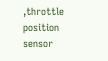,throttle position sensor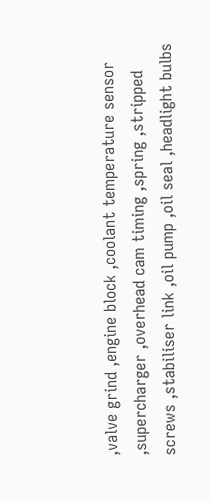,valve grind ,engine block ,coolant temperature sensor ,supercharger ,overhead cam timing ,spring ,stripped screws ,stabiliser link ,oil pump ,oil seal ,headlight bulbs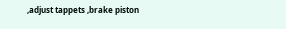,adjust tappets ,brake piston